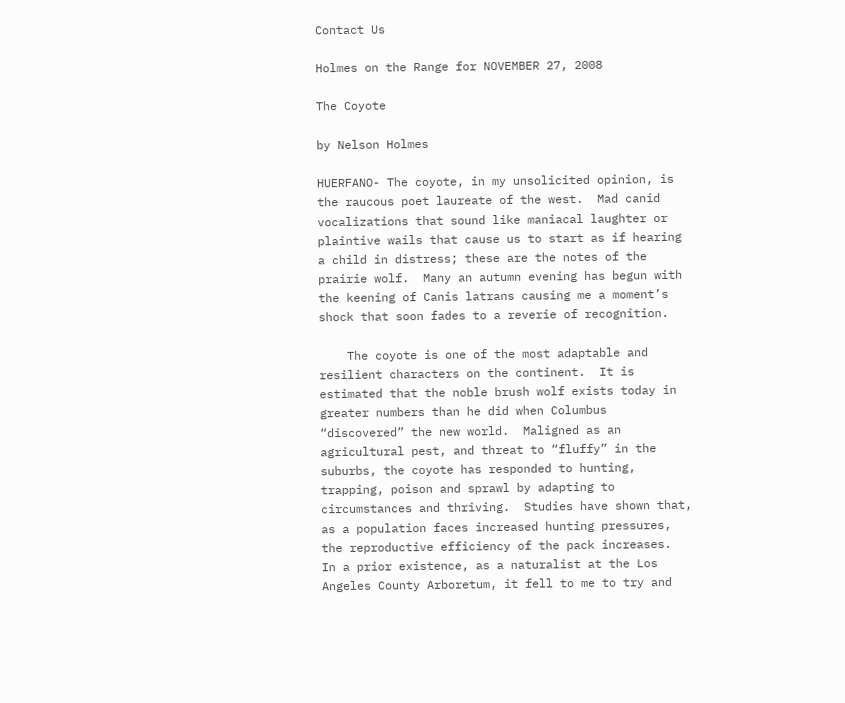Contact Us

Holmes on the Range for NOVEMBER 27, 2008

The Coyote

by Nelson Holmes

HUERFANO- The coyote, in my unsolicited opinion, is the raucous poet laureate of the west.  Mad canid vocalizations that sound like maniacal laughter or plaintive wails that cause us to start as if hearing a child in distress; these are the notes of the prairie wolf.  Many an autumn evening has begun with the keening of Canis latrans causing me a moment’s shock that soon fades to a reverie of recognition.

    The coyote is one of the most adaptable and resilient characters on the continent.  It is estimated that the noble brush wolf exists today in greater numbers than he did when Columbus “discovered” the new world.  Maligned as an agricultural pest, and threat to “fluffy” in the suburbs, the coyote has responded to hunting, trapping, poison and sprawl by adapting to circumstances and thriving.  Studies have shown that, as a population faces increased hunting pressures, the reproductive efficiency of the pack increases.  In a prior existence, as a naturalist at the Los Angeles County Arboretum, it fell to me to try and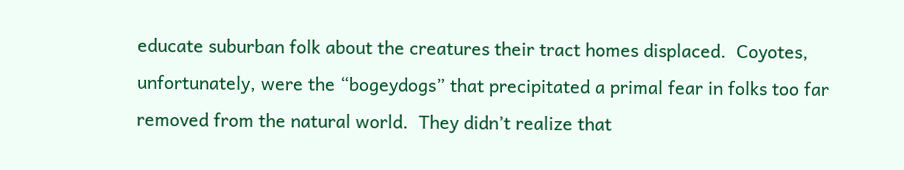educate suburban folk about the creatures their tract homes displaced.  Coyotes, unfortunately, were the “bogeydogs” that precipitated a primal fear in folks too far removed from the natural world.  They didn’t realize that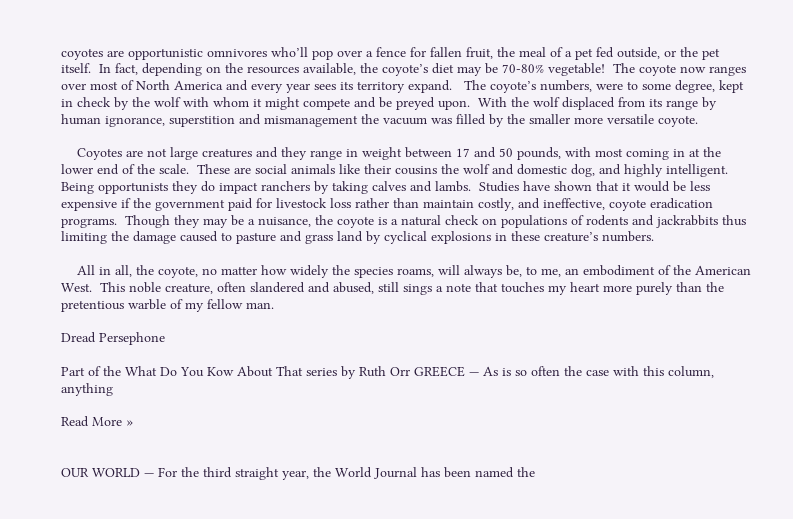coyotes are opportunistic omnivores who’ll pop over a fence for fallen fruit, the meal of a pet fed outside, or the pet itself.  In fact, depending on the resources available, the coyote’s diet may be 70-80% vegetable!  The coyote now ranges over most of North America and every year sees its territory expand.   The coyote’s numbers, were to some degree, kept in check by the wolf with whom it might compete and be preyed upon.  With the wolf displaced from its range by human ignorance, superstition and mismanagement the vacuum was filled by the smaller more versatile coyote.

    Coyotes are not large creatures and they range in weight between 17 and 50 pounds, with most coming in at the lower end of the scale.  These are social animals like their cousins the wolf and domestic dog, and highly intelligent.  Being opportunists they do impact ranchers by taking calves and lambs.  Studies have shown that it would be less expensive if the government paid for livestock loss rather than maintain costly, and ineffective, coyote eradication programs.  Though they may be a nuisance, the coyote is a natural check on populations of rodents and jackrabbits thus limiting the damage caused to pasture and grass land by cyclical explosions in these creature’s numbers.

    All in all, the coyote, no matter how widely the species roams, will always be, to me, an embodiment of the American West.  This noble creature, often slandered and abused, still sings a note that touches my heart more purely than the pretentious warble of my fellow man.

Dread Persephone

Part of the What Do You Kow About That series by Ruth Orr GREECE — As is so often the case with this column, anything

Read More »


OUR WORLD — For the third straight year, the World Journal has been named the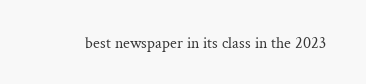best newspaper in its class in the 2023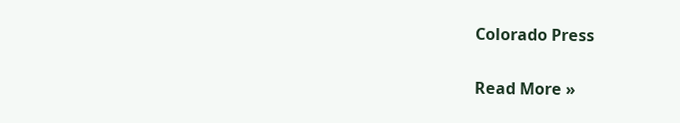Colorado Press

Read More »